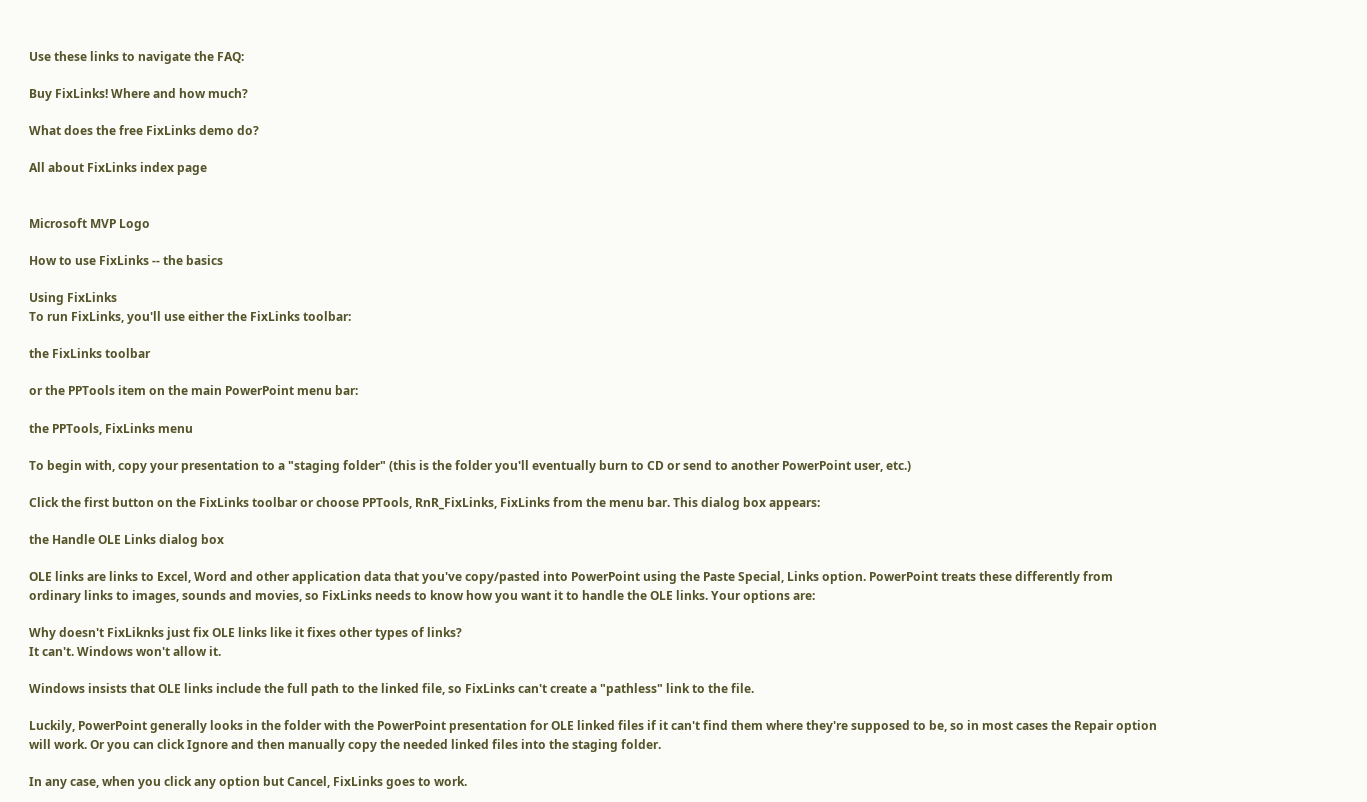Use these links to navigate the FAQ:

Buy FixLinks! Where and how much?

What does the free FixLinks demo do?

All about FixLinks index page


Microsoft MVP Logo

How to use FixLinks -- the basics

Using FixLinks
To run FixLinks, you'll use either the FixLinks toolbar:

the FixLinks toolbar

or the PPTools item on the main PowerPoint menu bar:

the PPTools, FixLinks menu

To begin with, copy your presentation to a "staging folder" (this is the folder you'll eventually burn to CD or send to another PowerPoint user, etc.)

Click the first button on the FixLinks toolbar or choose PPTools, RnR_FixLinks, FixLinks from the menu bar. This dialog box appears:

the Handle OLE Links dialog box

OLE links are links to Excel, Word and other application data that you've copy/pasted into PowerPoint using the Paste Special, Links option. PowerPoint treats these differently from ordinary links to images, sounds and movies, so FixLinks needs to know how you want it to handle the OLE links. Your options are:

Why doesn't FixLiknks just fix OLE links like it fixes other types of links?
It can't. Windows won't allow it.

Windows insists that OLE links include the full path to the linked file, so FixLinks can't create a "pathless" link to the file.

Luckily, PowerPoint generally looks in the folder with the PowerPoint presentation for OLE linked files if it can't find them where they're supposed to be, so in most cases the Repair option will work. Or you can click Ignore and then manually copy the needed linked files into the staging folder.

In any case, when you click any option but Cancel, FixLinks goes to work.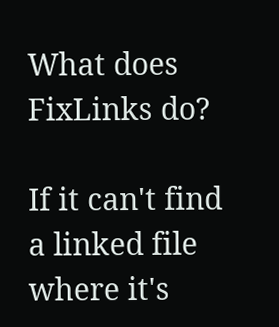What does FixLinks do?

If it can't find a linked file where it's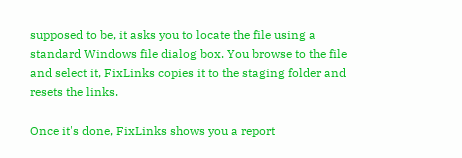supposed to be, it asks you to locate the file using a standard Windows file dialog box. You browse to the file and select it, FixLinks copies it to the staging folder and resets the links.

Once it's done, FixLinks shows you a report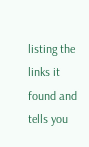listing the links it found and tells you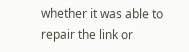whether it was able to repair the link or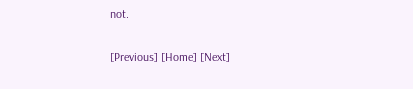not.

[Previous] [Home] [Next]